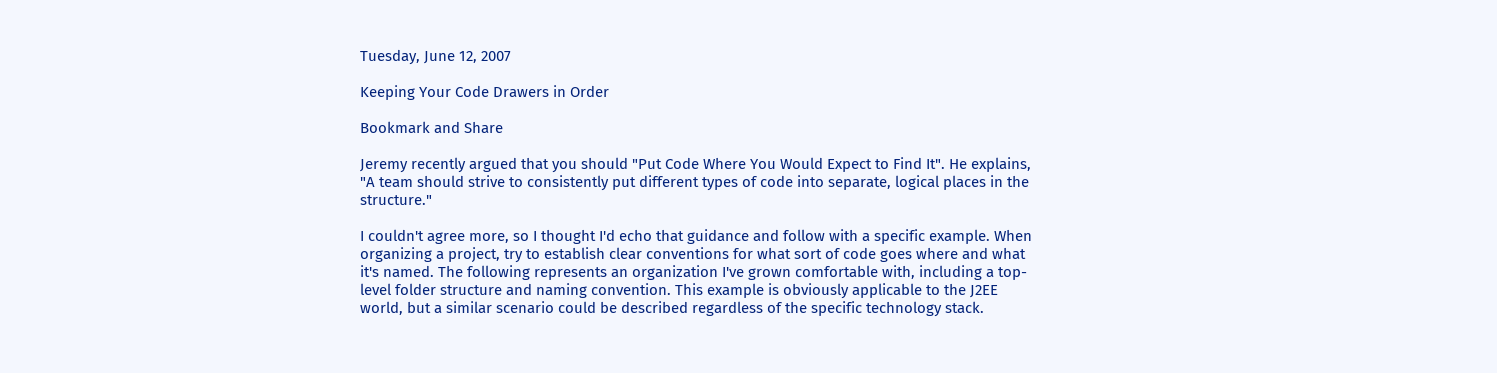Tuesday, June 12, 2007

Keeping Your Code Drawers in Order

Bookmark and Share

Jeremy recently argued that you should "Put Code Where You Would Expect to Find It". He explains, "A team should strive to consistently put different types of code into separate, logical places in the structure."

I couldn't agree more, so I thought I'd echo that guidance and follow with a specific example. When organizing a project, try to establish clear conventions for what sort of code goes where and what it's named. The following represents an organization I've grown comfortable with, including a top-level folder structure and naming convention. This example is obviously applicable to the J2EE world, but a similar scenario could be described regardless of the specific technology stack.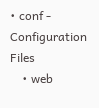• conf - Configuration Files
    • web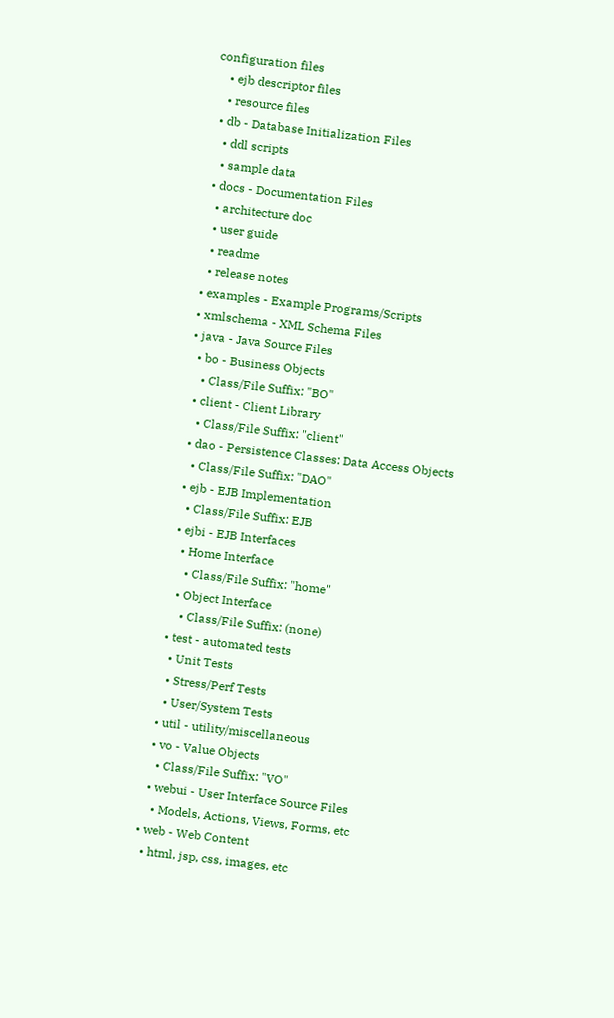configuration files
    • ejb descriptor files
    • resource files
  • db - Database Initialization Files
    • ddl scripts
    • sample data
  • docs - Documentation Files
    • architecture doc
    • user guide
    • readme
    • release notes
  • examples - Example Programs/Scripts
  • xmlschema - XML Schema Files
  • java - Java Source Files
    • bo - Business Objects
      • Class/File Suffix: "BO"
    • client - Client Library
      • Class/File Suffix: "client"
    • dao - Persistence Classes: Data Access Objects
      • Class/File Suffix: "DAO"
    • ejb - EJB Implementation
      • Class/File Suffix: EJB
    • ejbi - EJB Interfaces
      • Home Interface
        • Class/File Suffix: "home"
      • Object Interface
        • Class/File Suffix: (none)
    • test - automated tests
      • Unit Tests
      • Stress/Perf Tests
      • User/System Tests
    • util - utility/miscellaneous
    • vo - Value Objects
      • Class/File Suffix: "VO"
    • webui - User Interface Source Files
      • Models, Actions, Views, Forms, etc
  • web - Web Content
    • html, jsp, css, images, etc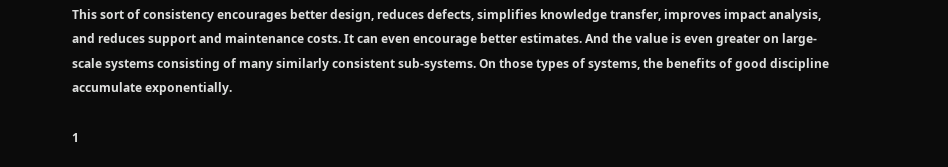This sort of consistency encourages better design, reduces defects, simplifies knowledge transfer, improves impact analysis, and reduces support and maintenance costs. It can even encourage better estimates. And the value is even greater on large-scale systems consisting of many similarly consistent sub-systems. On those types of systems, the benefits of good discipline accumulate exponentially.

1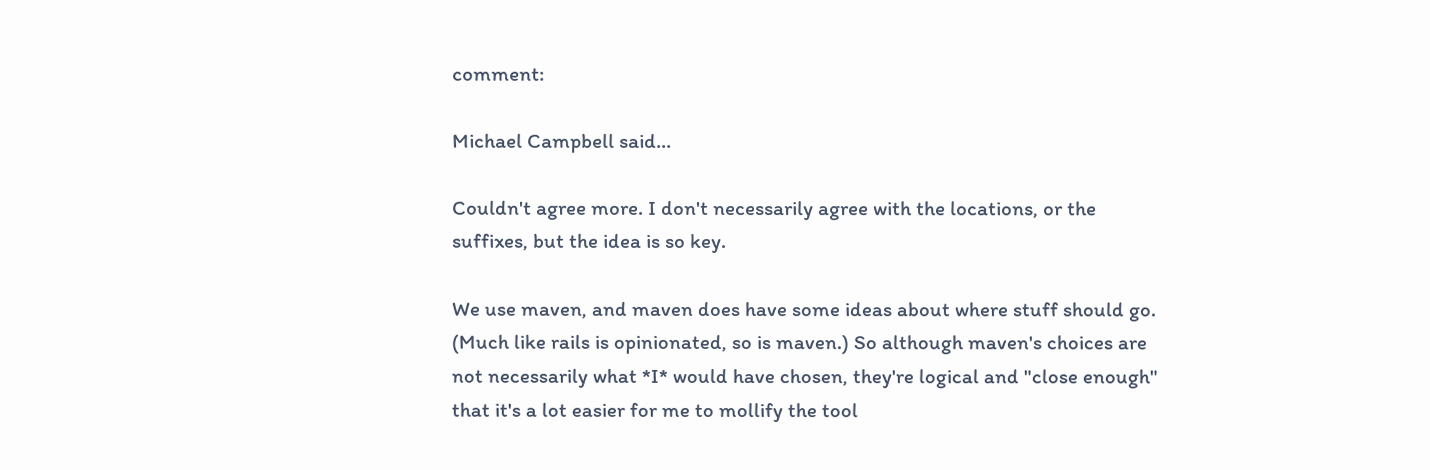comment:

Michael Campbell said...

Couldn't agree more. I don't necessarily agree with the locations, or the suffixes, but the idea is so key.

We use maven, and maven does have some ideas about where stuff should go. (Much like rails is opinionated, so is maven.) So although maven's choices are not necessarily what *I* would have chosen, they're logical and "close enough" that it's a lot easier for me to mollify the tool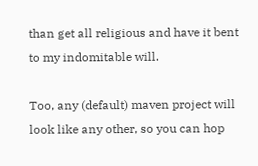than get all religious and have it bent to my indomitable will.

Too, any (default) maven project will look like any other, so you can hop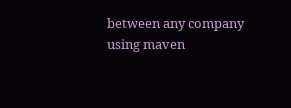between any company using maven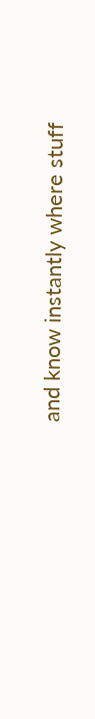and know instantly where stuff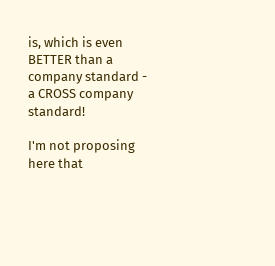is, which is even BETTER than a company standard - a CROSS company standard!

I'm not proposing here that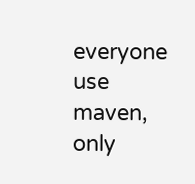everyone use maven, only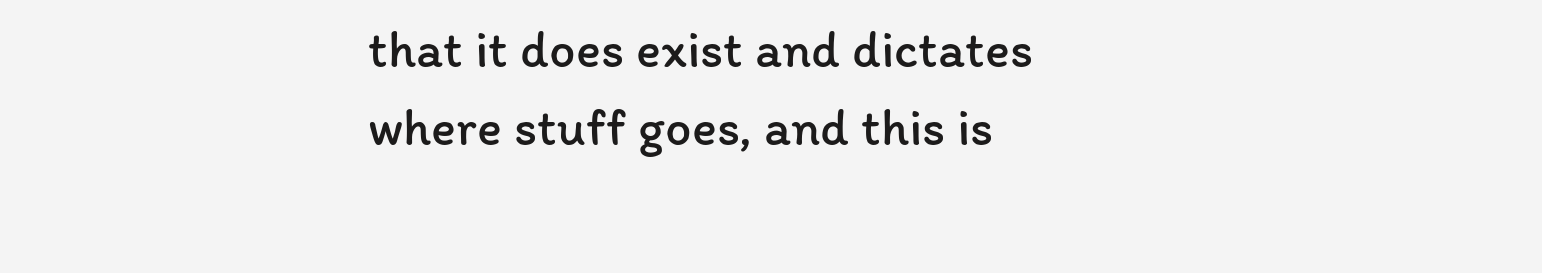that it does exist and dictates where stuff goes, and this is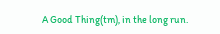A Good Thing(tm), in the long run.